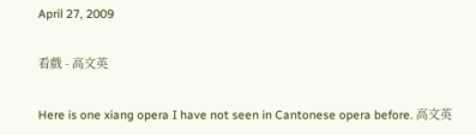April 27, 2009

看戲 - 高文英

Here is one xiang opera I have not seen in Cantonese opera before. 高文英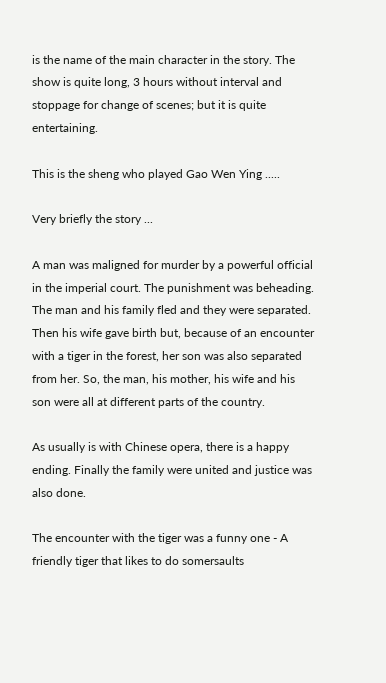is the name of the main character in the story. The show is quite long, 3 hours without interval and stoppage for change of scenes; but it is quite entertaining.

This is the sheng who played Gao Wen Ying .....

Very briefly the story ...

A man was maligned for murder by a powerful official in the imperial court. The punishment was beheading. The man and his family fled and they were separated. Then his wife gave birth but, because of an encounter with a tiger in the forest, her son was also separated from her. So, the man, his mother, his wife and his son were all at different parts of the country.

As usually is with Chinese opera, there is a happy ending. Finally the family were united and justice was also done.

The encounter with the tiger was a funny one - A friendly tiger that likes to do somersaults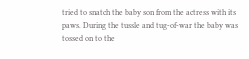tried to snatch the baby son from the actress with its paws. During the tussle and tug-of-war the baby was tossed on to the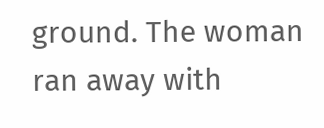ground. The woman ran away with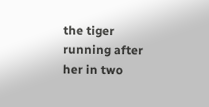the tiger running after her in two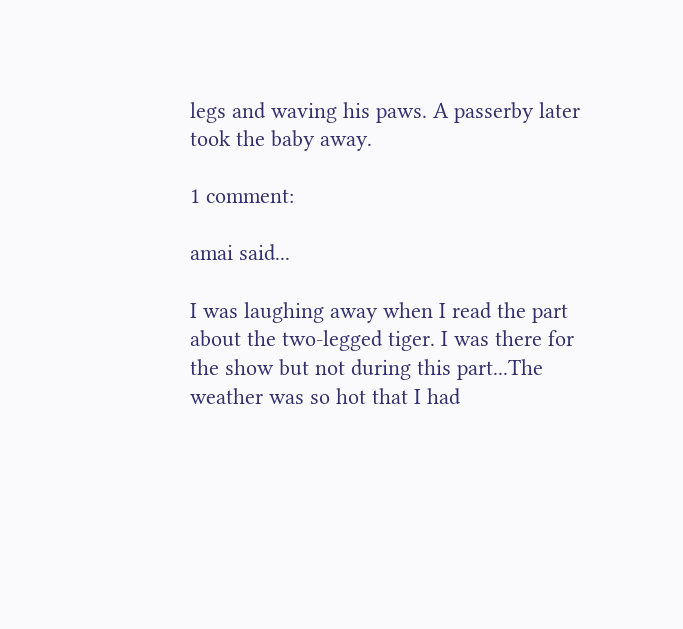legs and waving his paws. A passerby later took the baby away.

1 comment:

amai said...

I was laughing away when I read the part about the two-legged tiger. I was there for the show but not during this part...The weather was so hot that I had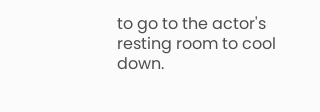to go to the actor's resting room to cool down.